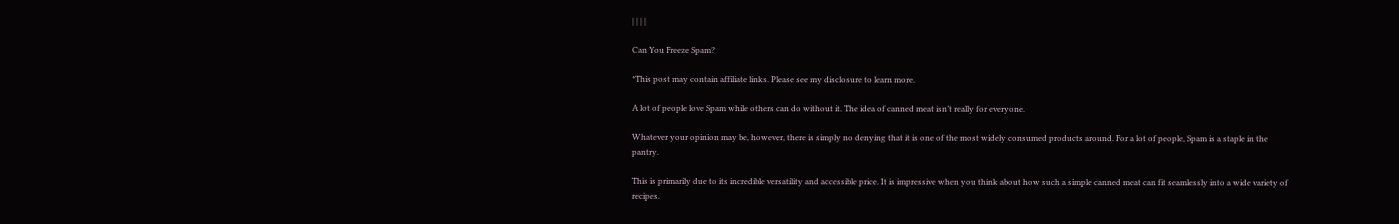| | | |

Can You Freeze Spam?

*This post may contain affiliate links. Please see my disclosure to learn more.

A lot of people love Spam while others can do without it. The idea of canned meat isn’t really for everyone.

Whatever your opinion may be, however, there is simply no denying that it is one of the most widely consumed products around. For a lot of people, Spam is a staple in the pantry.

This is primarily due to its incredible versatility and accessible price. It is impressive when you think about how such a simple canned meat can fit seamlessly into a wide variety of recipes.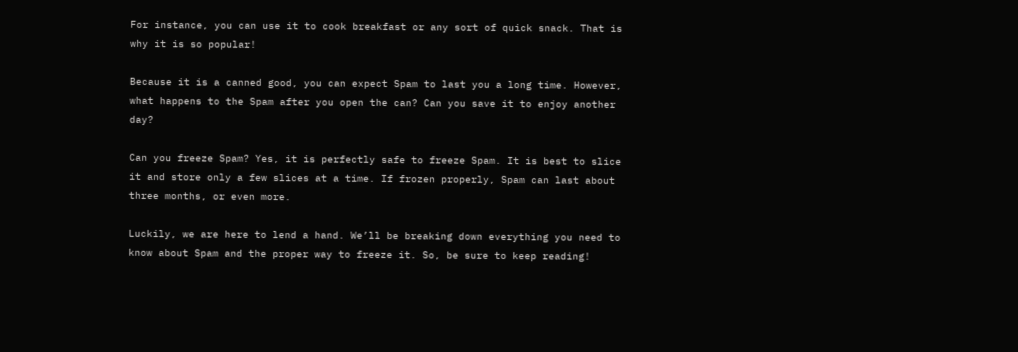For instance, you can use it to cook breakfast or any sort of quick snack. That is why it is so popular!

Because it is a canned good, you can expect Spam to last you a long time. However, what happens to the Spam after you open the can? Can you save it to enjoy another day?

Can you freeze Spam? Yes, it is perfectly safe to freeze Spam. It is best to slice it and store only a few slices at a time. If frozen properly, Spam can last about three months, or even more.

Luckily, we are here to lend a hand. We’ll be breaking down everything you need to know about Spam and the proper way to freeze it. So, be sure to keep reading!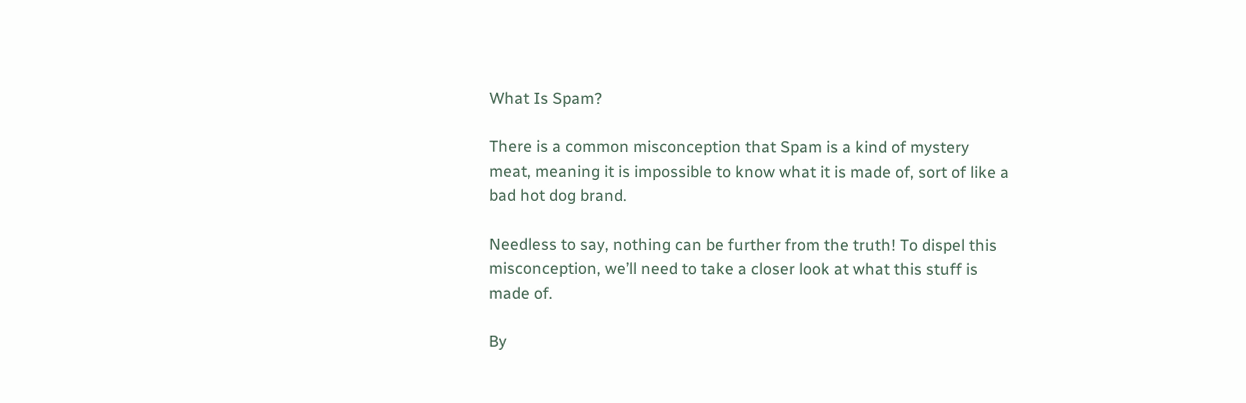What Is Spam?

There is a common misconception that Spam is a kind of mystery meat, meaning it is impossible to know what it is made of, sort of like a bad hot dog brand.

Needless to say, nothing can be further from the truth! To dispel this misconception, we’ll need to take a closer look at what this stuff is made of.

By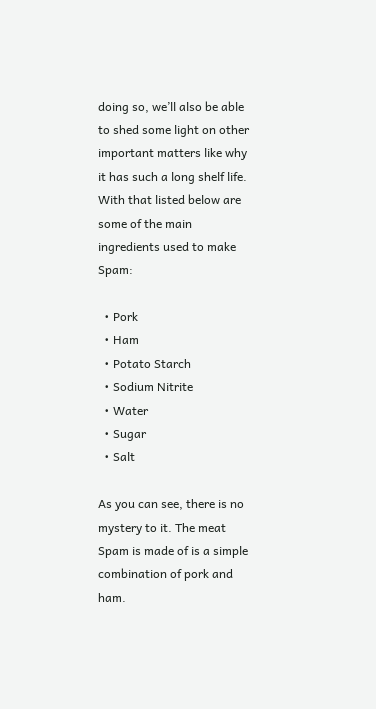doing so, we’ll also be able to shed some light on other important matters like why it has such a long shelf life. With that listed below are some of the main ingredients used to make Spam:

  • Pork
  • Ham
  • Potato Starch
  • Sodium Nitrite
  • Water
  • Sugar
  • Salt

As you can see, there is no mystery to it. The meat Spam is made of is a simple combination of pork and ham.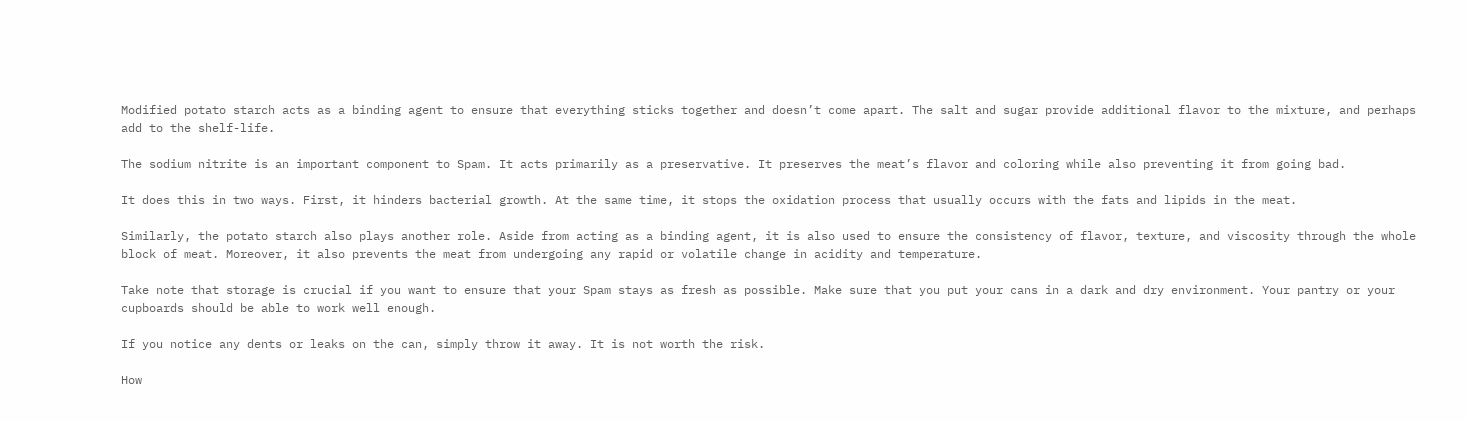Modified potato starch acts as a binding agent to ensure that everything sticks together and doesn’t come apart. The salt and sugar provide additional flavor to the mixture, and perhaps add to the shelf-life.

The sodium nitrite is an important component to Spam. It acts primarily as a preservative. It preserves the meat’s flavor and coloring while also preventing it from going bad.

It does this in two ways. First, it hinders bacterial growth. At the same time, it stops the oxidation process that usually occurs with the fats and lipids in the meat.

Similarly, the potato starch also plays another role. Aside from acting as a binding agent, it is also used to ensure the consistency of flavor, texture, and viscosity through the whole block of meat. Moreover, it also prevents the meat from undergoing any rapid or volatile change in acidity and temperature.

Take note that storage is crucial if you want to ensure that your Spam stays as fresh as possible. Make sure that you put your cans in a dark and dry environment. Your pantry or your cupboards should be able to work well enough.

If you notice any dents or leaks on the can, simply throw it away. It is not worth the risk.

How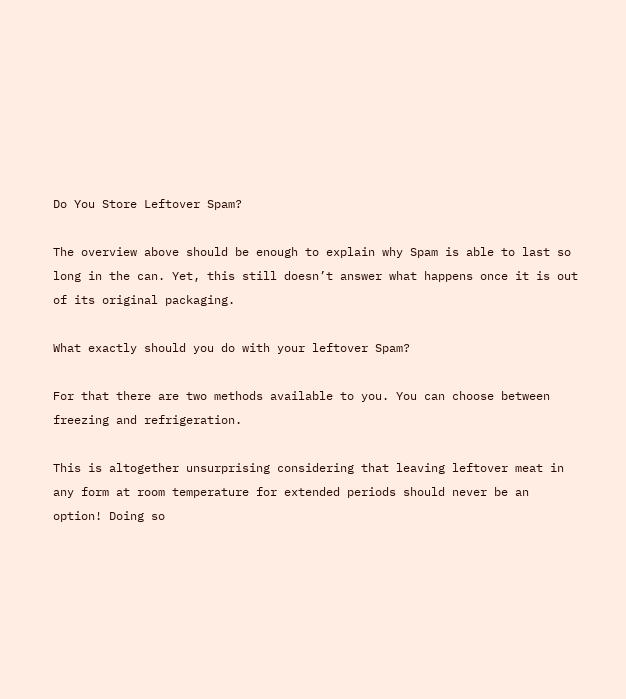Do You Store Leftover Spam?

The overview above should be enough to explain why Spam is able to last so long in the can. Yet, this still doesn’t answer what happens once it is out of its original packaging.

What exactly should you do with your leftover Spam?

For that there are two methods available to you. You can choose between freezing and refrigeration.

This is altogether unsurprising considering that leaving leftover meat in any form at room temperature for extended periods should never be an option! Doing so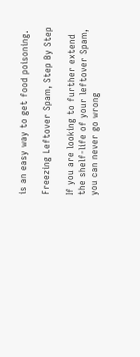is an easy way to get food poisoning.

Freezing Leftover Spam, Step By Step

If you are looking to further extend the shelf-life of your leftover Spam, you can never go wrong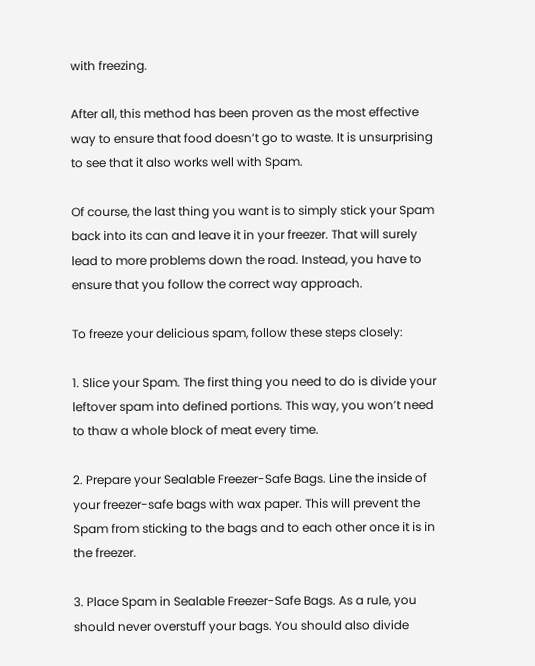with freezing.

After all, this method has been proven as the most effective way to ensure that food doesn’t go to waste. It is unsurprising to see that it also works well with Spam.

Of course, the last thing you want is to simply stick your Spam back into its can and leave it in your freezer. That will surely lead to more problems down the road. Instead, you have to ensure that you follow the correct way approach.

To freeze your delicious spam, follow these steps closely:

1. Slice your Spam. The first thing you need to do is divide your leftover spam into defined portions. This way, you won’t need to thaw a whole block of meat every time.

2. Prepare your Sealable Freezer-Safe Bags. Line the inside of your freezer-safe bags with wax paper. This will prevent the Spam from sticking to the bags and to each other once it is in the freezer.

3. Place Spam in Sealable Freezer-Safe Bags. As a rule, you should never overstuff your bags. You should also divide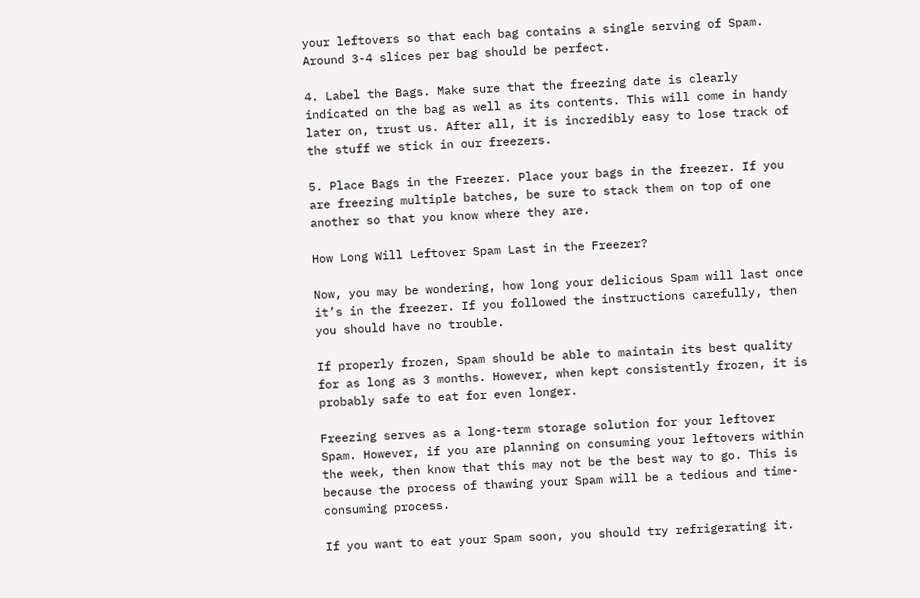your leftovers so that each bag contains a single serving of Spam. Around 3-4 slices per bag should be perfect.

4. Label the Bags. Make sure that the freezing date is clearly indicated on the bag as well as its contents. This will come in handy later on, trust us. After all, it is incredibly easy to lose track of the stuff we stick in our freezers.

5. Place Bags in the Freezer. Place your bags in the freezer. If you are freezing multiple batches, be sure to stack them on top of one another so that you know where they are.

How Long Will Leftover Spam Last in the Freezer?

Now, you may be wondering, how long your delicious Spam will last once it’s in the freezer. If you followed the instructions carefully, then you should have no trouble.

If properly frozen, Spam should be able to maintain its best quality for as long as 3 months. However, when kept consistently frozen, it is probably safe to eat for even longer.

Freezing serves as a long-term storage solution for your leftover Spam. However, if you are planning on consuming your leftovers within the week, then know that this may not be the best way to go. This is because the process of thawing your Spam will be a tedious and time-consuming process.

If you want to eat your Spam soon, you should try refrigerating it.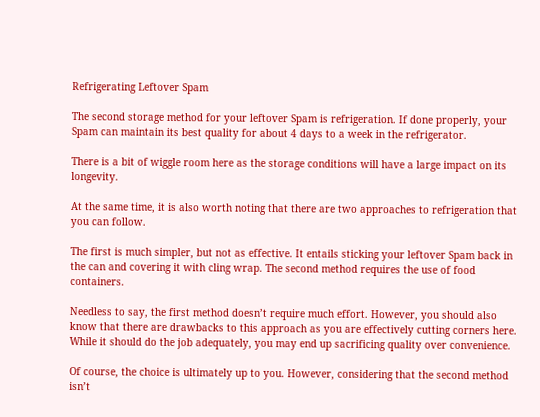Refrigerating Leftover Spam

The second storage method for your leftover Spam is refrigeration. If done properly, your Spam can maintain its best quality for about 4 days to a week in the refrigerator.

There is a bit of wiggle room here as the storage conditions will have a large impact on its longevity.

At the same time, it is also worth noting that there are two approaches to refrigeration that you can follow.

The first is much simpler, but not as effective. It entails sticking your leftover Spam back in the can and covering it with cling wrap. The second method requires the use of food containers.

Needless to say, the first method doesn’t require much effort. However, you should also know that there are drawbacks to this approach as you are effectively cutting corners here. While it should do the job adequately, you may end up sacrificing quality over convenience.

Of course, the choice is ultimately up to you. However, considering that the second method isn’t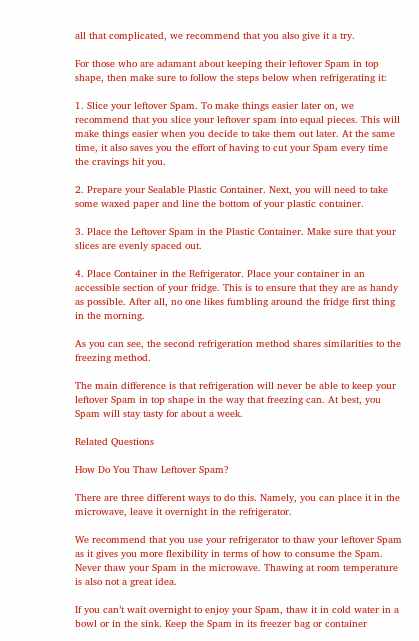all that complicated, we recommend that you also give it a try.

For those who are adamant about keeping their leftover Spam in top shape, then make sure to follow the steps below when refrigerating it:

1. Slice your leftover Spam. To make things easier later on, we recommend that you slice your leftover spam into equal pieces. This will make things easier when you decide to take them out later. At the same time, it also saves you the effort of having to cut your Spam every time the cravings hit you.

2. Prepare your Sealable Plastic Container. Next, you will need to take some waxed paper and line the bottom of your plastic container.

3. Place the Leftover Spam in the Plastic Container. Make sure that your slices are evenly spaced out.

4. Place Container in the Refrigerator. Place your container in an accessible section of your fridge. This is to ensure that they are as handy as possible. After all, no one likes fumbling around the fridge first thing in the morning.

As you can see, the second refrigeration method shares similarities to the freezing method.

The main difference is that refrigeration will never be able to keep your leftover Spam in top shape in the way that freezing can. At best, you Spam will stay tasty for about a week.

Related Questions

How Do You Thaw Leftover Spam?

There are three different ways to do this. Namely, you can place it in the microwave, leave it overnight in the refrigerator.

We recommend that you use your refrigerator to thaw your leftover Spam as it gives you more flexibility in terms of how to consume the Spam. Never thaw your Spam in the microwave. Thawing at room temperature is also not a great idea.

If you can’t wait overnight to enjoy your Spam, thaw it in cold water in a bowl or in the sink. Keep the Spam in its freezer bag or container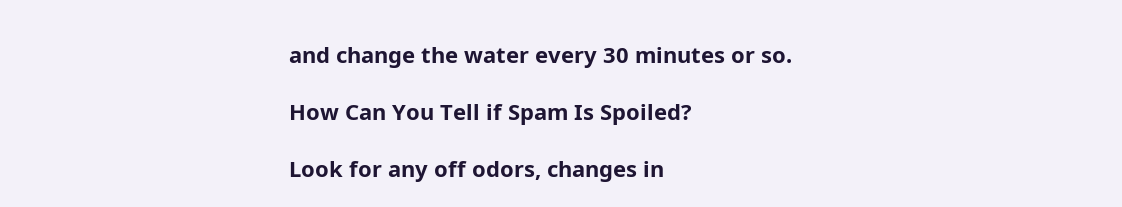and change the water every 30 minutes or so.

How Can You Tell if Spam Is Spoiled?

Look for any off odors, changes in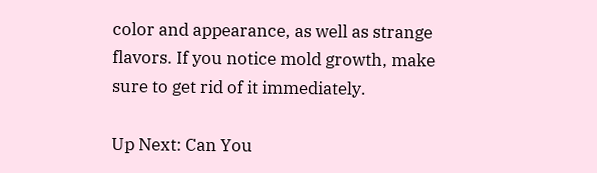color and appearance, as well as strange flavors. If you notice mold growth, make sure to get rid of it immediately.

Up Next: Can You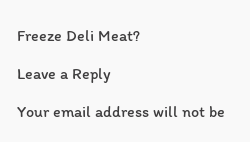Freeze Deli Meat?

Leave a Reply

Your email address will not be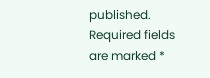published. Required fields are marked *